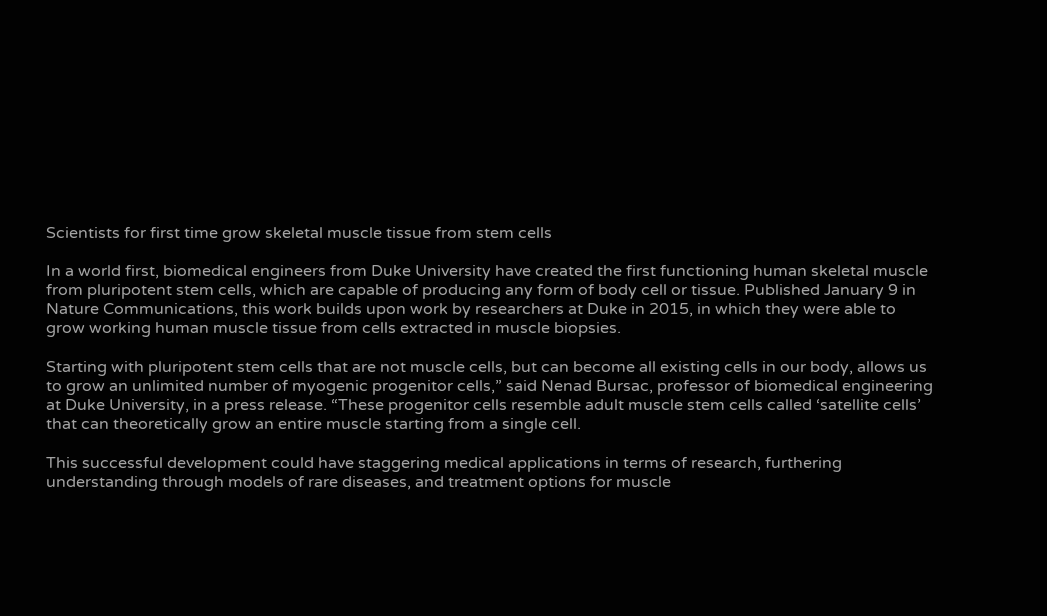Scientists for first time grow skeletal muscle tissue from stem cells

In a world first, biomedical engineers from Duke University have created the first functioning human skeletal muscle from pluripotent stem cells, which are capable of producing any form of body cell or tissue. Published January 9 in Nature Communications, this work builds upon work by researchers at Duke in 2015, in which they were able to grow working human muscle tissue from cells extracted in muscle biopsies.

Starting with pluripotent stem cells that are not muscle cells, but can become all existing cells in our body, allows us to grow an unlimited number of myogenic progenitor cells,” said Nenad Bursac, professor of biomedical engineering at Duke University, in a press release. “These progenitor cells resemble adult muscle stem cells called ‘satellite cells’ that can theoretically grow an entire muscle starting from a single cell.

This successful development could have staggering medical applications in terms of research, furthering understanding through models of rare diseases, and treatment options for muscle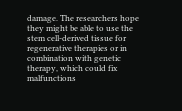damage. The researchers hope they might be able to use the stem cell-derived tissue for regenerative therapies or in combination with genetic therapy, which could fix malfunctions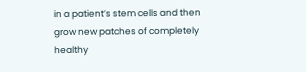in a patient’s stem cells and then grow new patches of completely healthy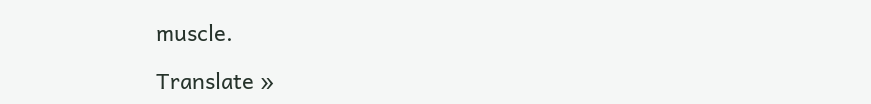muscle.

Translate »